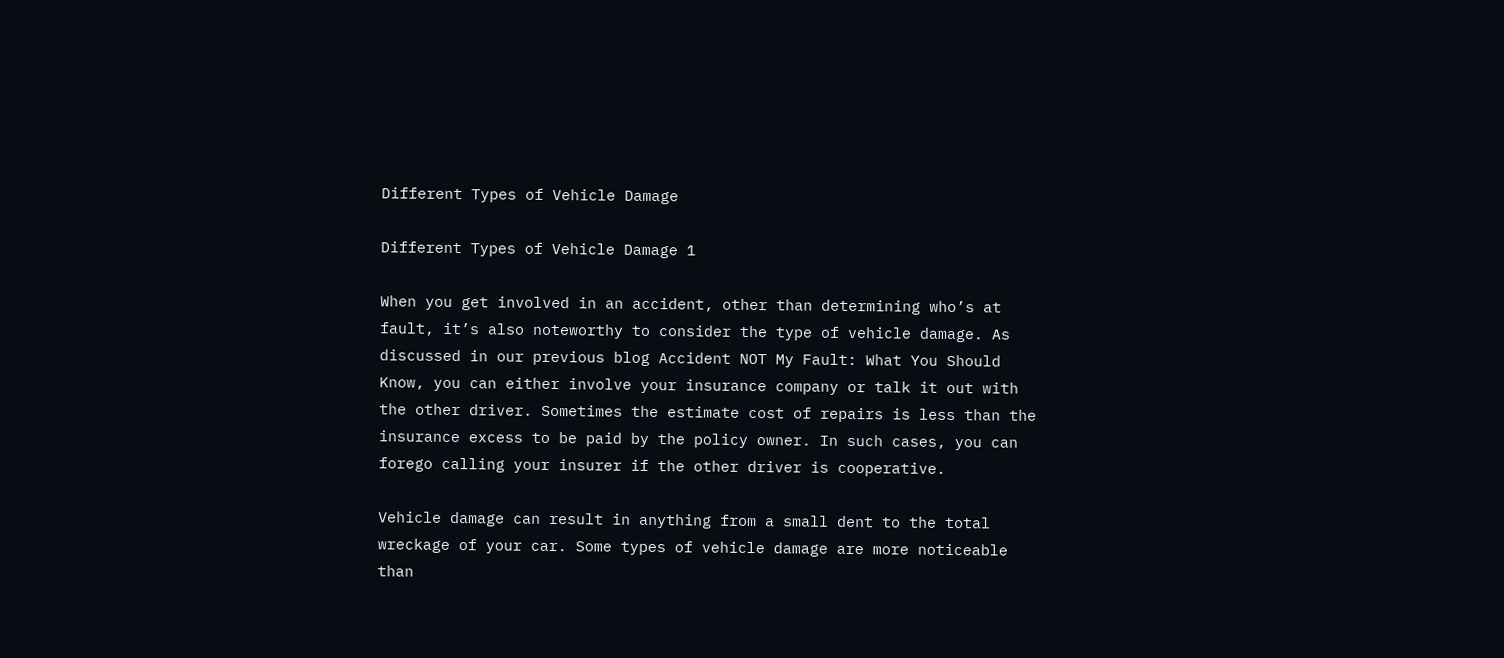Different Types of Vehicle Damage

Different Types of Vehicle Damage 1

When you get involved in an accident, other than determining who’s at fault, it’s also noteworthy to consider the type of vehicle damage. As discussed in our previous blog Accident NOT My Fault: What You Should Know, you can either involve your insurance company or talk it out with the other driver. Sometimes the estimate cost of repairs is less than the insurance excess to be paid by the policy owner. In such cases, you can forego calling your insurer if the other driver is cooperative.

Vehicle damage can result in anything from a small dent to the total wreckage of your car. Some types of vehicle damage are more noticeable than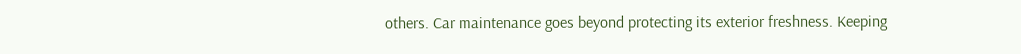others. Car maintenance goes beyond protecting its exterior freshness. Keeping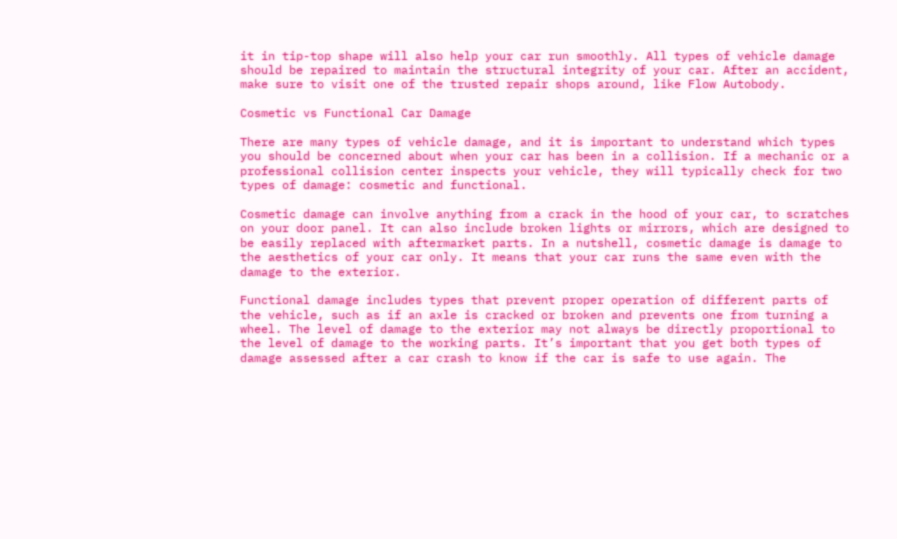it in tip-top shape will also help your car run smoothly. All types of vehicle damage should be repaired to maintain the structural integrity of your car. After an accident, make sure to visit one of the trusted repair shops around, like Flow Autobody.

Cosmetic vs Functional Car Damage

There are many types of vehicle damage, and it is important to understand which types you should be concerned about when your car has been in a collision. If a mechanic or a professional collision center inspects your vehicle, they will typically check for two types of damage: cosmetic and functional.

Cosmetic damage can involve anything from a crack in the hood of your car, to scratches on your door panel. It can also include broken lights or mirrors, which are designed to be easily replaced with aftermarket parts. In a nutshell, cosmetic damage is damage to the aesthetics of your car only. It means that your car runs the same even with the damage to the exterior.

Functional damage includes types that prevent proper operation of different parts of the vehicle, such as if an axle is cracked or broken and prevents one from turning a wheel. The level of damage to the exterior may not always be directly proportional to the level of damage to the working parts. It’s important that you get both types of damage assessed after a car crash to know if the car is safe to use again. The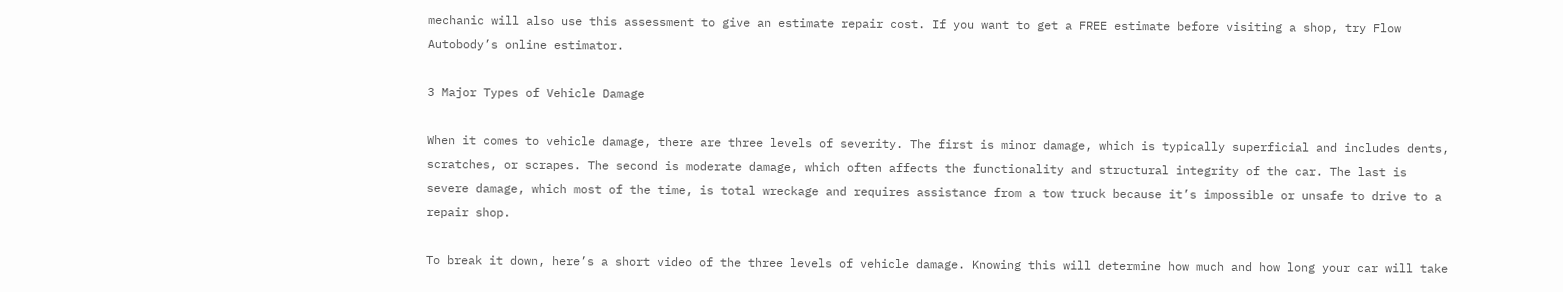mechanic will also use this assessment to give an estimate repair cost. If you want to get a FREE estimate before visiting a shop, try Flow Autobody’s online estimator.

3 Major Types of Vehicle Damage

When it comes to vehicle damage, there are three levels of severity. The first is minor damage, which is typically superficial and includes dents, scratches, or scrapes. The second is moderate damage, which often affects the functionality and structural integrity of the car. The last is severe damage, which most of the time, is total wreckage and requires assistance from a tow truck because it’s impossible or unsafe to drive to a repair shop.

To break it down, here’s a short video of the three levels of vehicle damage. Knowing this will determine how much and how long your car will take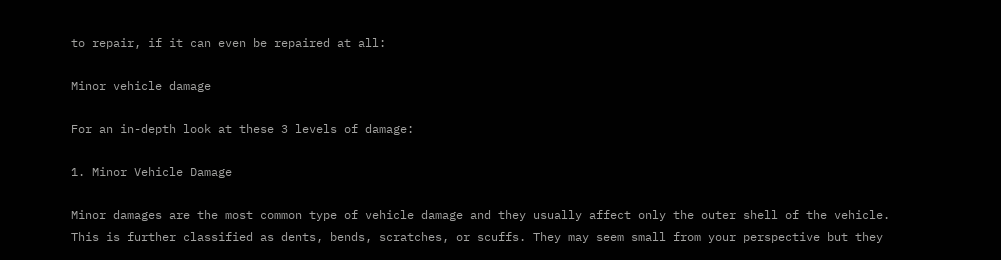to repair, if it can even be repaired at all:

Minor vehicle damage

For an in-depth look at these 3 levels of damage:

1. Minor Vehicle Damage

Minor damages are the most common type of vehicle damage and they usually affect only the outer shell of the vehicle. This is further classified as dents, bends, scratches, or scuffs. They may seem small from your perspective but they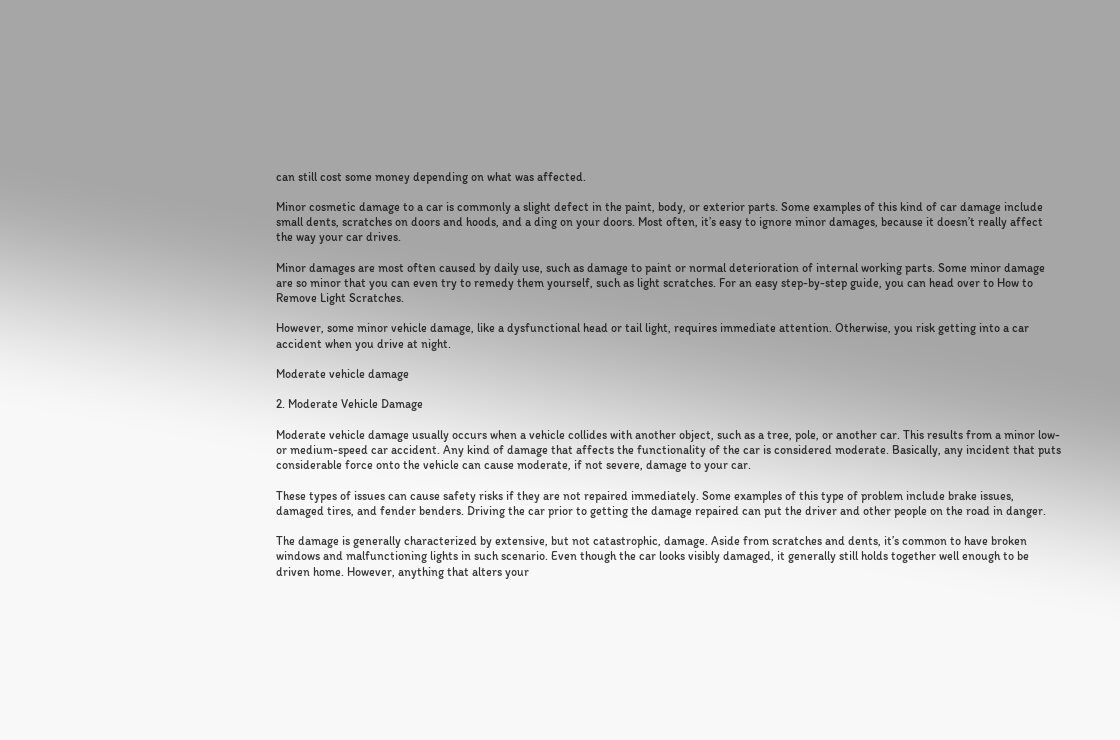can still cost some money depending on what was affected.

Minor cosmetic damage to a car is commonly a slight defect in the paint, body, or exterior parts. Some examples of this kind of car damage include small dents, scratches on doors and hoods, and a ding on your doors. Most often, it’s easy to ignore minor damages, because it doesn’t really affect the way your car drives.

Minor damages are most often caused by daily use, such as damage to paint or normal deterioration of internal working parts. Some minor damage are so minor that you can even try to remedy them yourself, such as light scratches. For an easy step-by-step guide, you can head over to How to Remove Light Scratches.

However, some minor vehicle damage, like a dysfunctional head or tail light, requires immediate attention. Otherwise, you risk getting into a car accident when you drive at night.

Moderate vehicle damage

2. Moderate Vehicle Damage

Moderate vehicle damage usually occurs when a vehicle collides with another object, such as a tree, pole, or another car. This results from a minor low- or medium-speed car accident. Any kind of damage that affects the functionality of the car is considered moderate. Basically, any incident that puts considerable force onto the vehicle can cause moderate, if not severe, damage to your car.

These types of issues can cause safety risks if they are not repaired immediately. Some examples of this type of problem include brake issues, damaged tires, and fender benders. Driving the car prior to getting the damage repaired can put the driver and other people on the road in danger.

The damage is generally characterized by extensive, but not catastrophic, damage. Aside from scratches and dents, it’s common to have broken windows and malfunctioning lights in such scenario. Even though the car looks visibly damaged, it generally still holds together well enough to be driven home. However, anything that alters your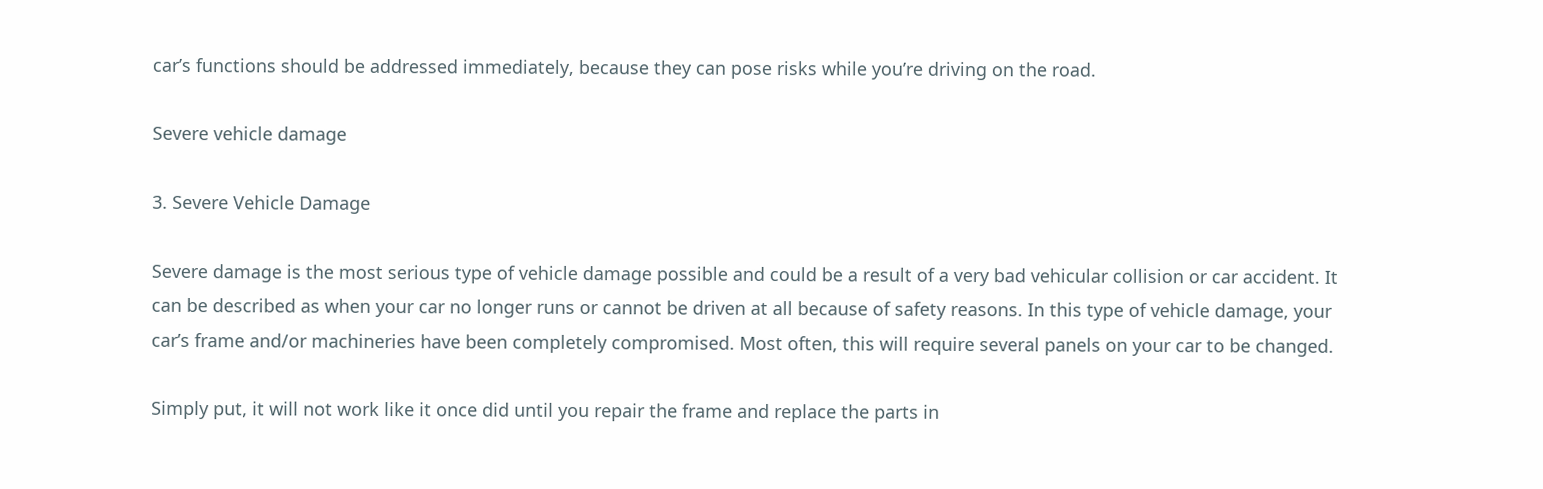car’s functions should be addressed immediately, because they can pose risks while you’re driving on the road.

Severe vehicle damage

3. Severe Vehicle Damage

Severe damage is the most serious type of vehicle damage possible and could be a result of a very bad vehicular collision or car accident. It can be described as when your car no longer runs or cannot be driven at all because of safety reasons. In this type of vehicle damage, your car’s frame and/or machineries have been completely compromised. Most often, this will require several panels on your car to be changed.

Simply put, it will not work like it once did until you repair the frame and replace the parts in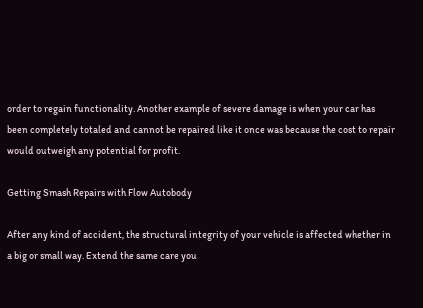order to regain functionality. Another example of severe damage is when your car has been completely totaled and cannot be repaired like it once was because the cost to repair would outweigh any potential for profit.

Getting Smash Repairs with Flow Autobody

After any kind of accident, the structural integrity of your vehicle is affected whether in a big or small way. Extend the same care you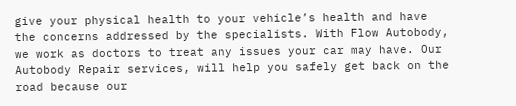give your physical health to your vehicle’s health and have the concerns addressed by the specialists. With Flow Autobody, we work as doctors to treat any issues your car may have. Our Autobody Repair services, will help you safely get back on the road because our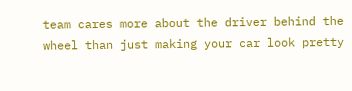team cares more about the driver behind the wheel than just making your car look pretty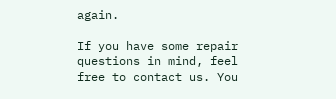again.

If you have some repair questions in mind, feel free to contact us. You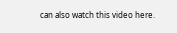can also watch this video here.